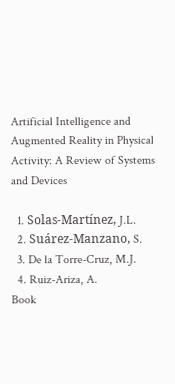Artificial Intelligence and Augmented Reality in Physical Activity: A Review of Systems and Devices

  1. Solas-Martínez, J.L.
  2. Suárez-Manzano, S.
  3. De la Torre-Cruz, M.J.
  4. Ruiz-Ariza, A.
Book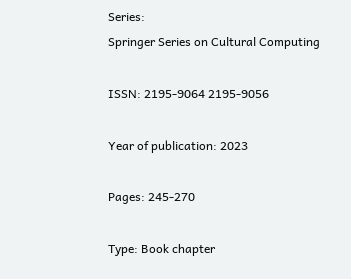Series:
Springer Series on Cultural Computing

ISSN: 2195-9064 2195-9056

Year of publication: 2023

Pages: 245-270

Type: Book chapter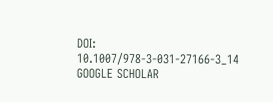DOI: 10.1007/978-3-031-27166-3_14 GOOGLE SCHOLAR